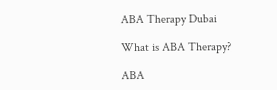ABA Therapy Dubai

What is ABA Therapy?

ABA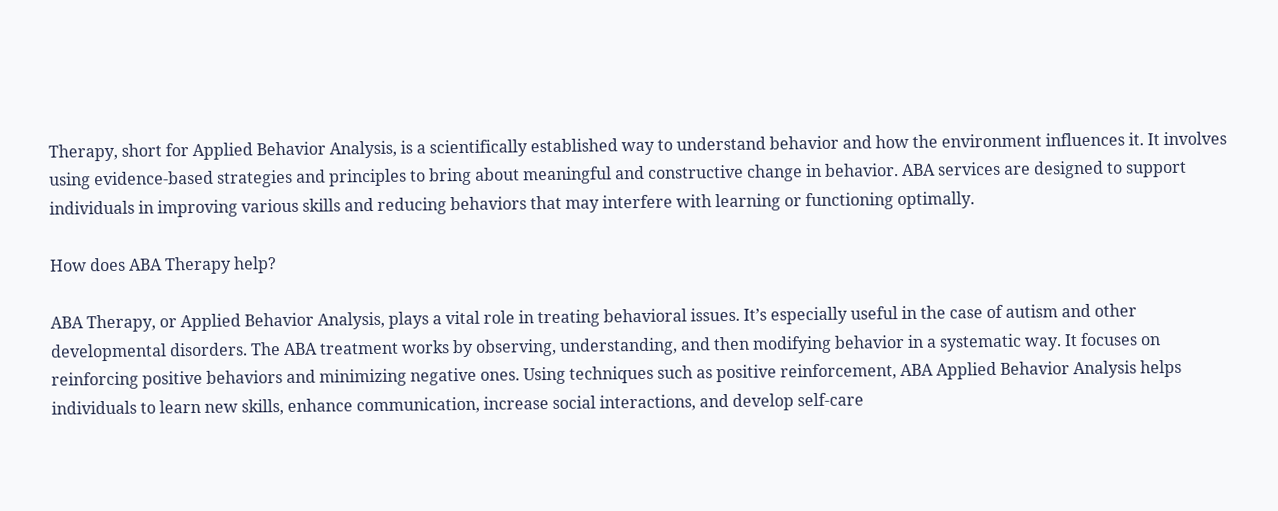Therapy, short for Applied Behavior Analysis, is a scientifically established way to understand behavior and how the environment influences it. It involves using evidence-based strategies and principles to bring about meaningful and constructive change in behavior. ABA services are designed to support individuals in improving various skills and reducing behaviors that may interfere with learning or functioning optimally.

How does ABA Therapy help?

ABA Therapy, or Applied Behavior Analysis, plays a vital role in treating behavioral issues. It’s especially useful in the case of autism and other developmental disorders. The ABA treatment works by observing, understanding, and then modifying behavior in a systematic way. It focuses on reinforcing positive behaviors and minimizing negative ones. Using techniques such as positive reinforcement, ABA Applied Behavior Analysis helps individuals to learn new skills, enhance communication, increase social interactions, and develop self-care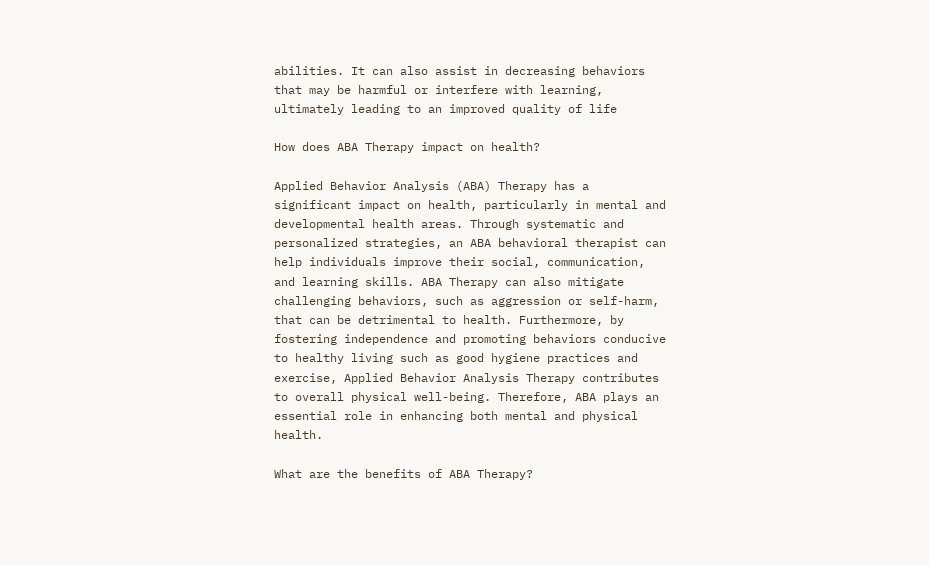abilities. It can also assist in decreasing behaviors that may be harmful or interfere with learning, ultimately leading to an improved quality of life

How does ABA Therapy impact on health?

Applied Behavior Analysis (ABA) Therapy has a significant impact on health, particularly in mental and developmental health areas. Through systematic and personalized strategies, an ABA behavioral therapist can help individuals improve their social, communication, and learning skills. ABA Therapy can also mitigate challenging behaviors, such as aggression or self-harm, that can be detrimental to health. Furthermore, by fostering independence and promoting behaviors conducive to healthy living such as good hygiene practices and exercise, Applied Behavior Analysis Therapy contributes to overall physical well-being. Therefore, ABA plays an essential role in enhancing both mental and physical health.

What are the benefits of ABA Therapy?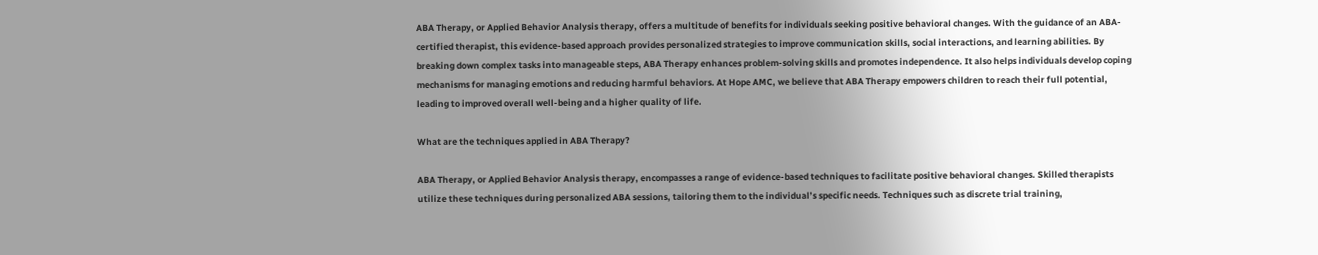ABA Therapy, or Applied Behavior Analysis therapy, offers a multitude of benefits for individuals seeking positive behavioral changes. With the guidance of an ABA-certified therapist, this evidence-based approach provides personalized strategies to improve communication skills, social interactions, and learning abilities. By breaking down complex tasks into manageable steps, ABA Therapy enhances problem-solving skills and promotes independence. It also helps individuals develop coping mechanisms for managing emotions and reducing harmful behaviors. At Hope AMC, we believe that ABA Therapy empowers children to reach their full potential, leading to improved overall well-being and a higher quality of life.

What are the techniques applied in ABA Therapy?

ABA Therapy, or Applied Behavior Analysis therapy, encompasses a range of evidence-based techniques to facilitate positive behavioral changes. Skilled therapists utilize these techniques during personalized ABA sessions, tailoring them to the individual’s specific needs. Techniques such as discrete trial training,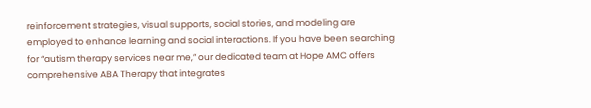reinforcement strategies, visual supports, social stories, and modeling are employed to enhance learning and social interactions. If you have been searching for “autism therapy services near me,” our dedicated team at Hope AMC offers comprehensive ABA Therapy that integrates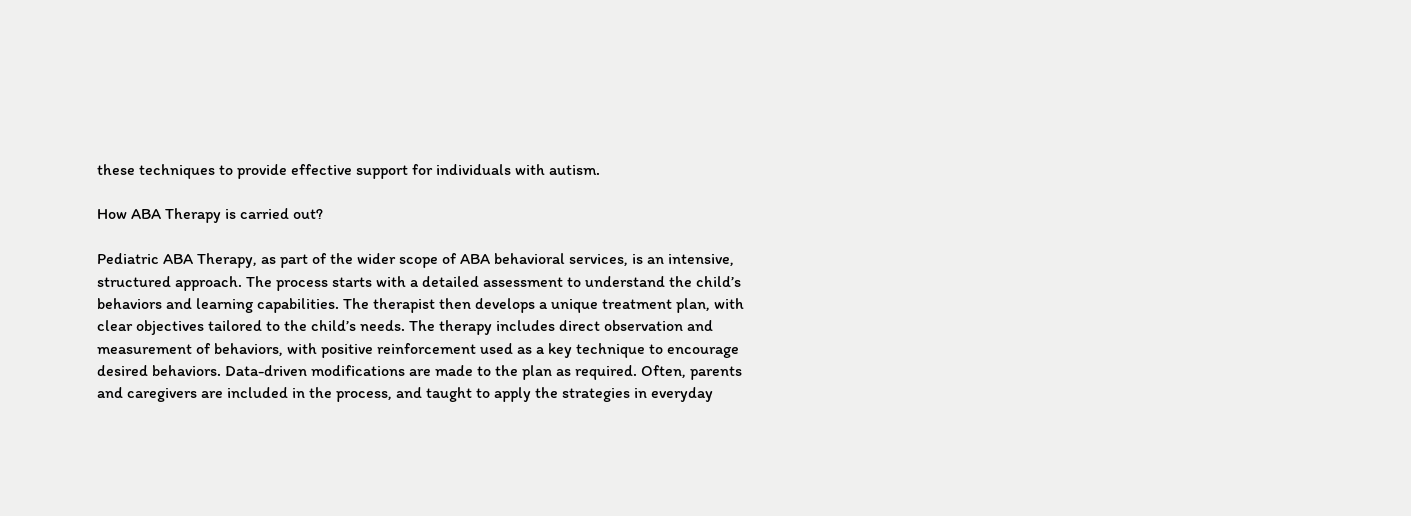these techniques to provide effective support for individuals with autism.

How ABA Therapy is carried out?

Pediatric ABA Therapy, as part of the wider scope of ABA behavioral services, is an intensive, structured approach. The process starts with a detailed assessment to understand the child’s behaviors and learning capabilities. The therapist then develops a unique treatment plan, with clear objectives tailored to the child’s needs. The therapy includes direct observation and measurement of behaviors, with positive reinforcement used as a key technique to encourage desired behaviors. Data-driven modifications are made to the plan as required. Often, parents and caregivers are included in the process, and taught to apply the strategies in everyday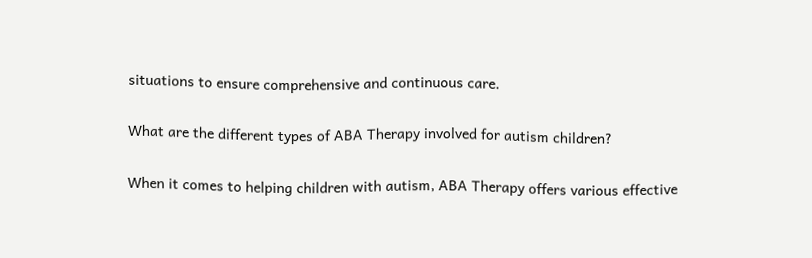situations to ensure comprehensive and continuous care.

What are the different types of ABA Therapy involved for autism children?

When it comes to helping children with autism, ABA Therapy offers various effective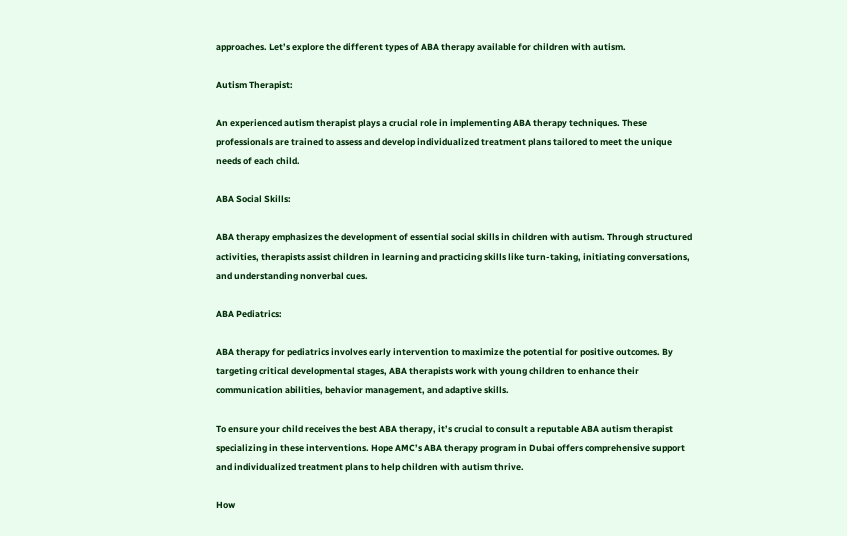approaches. Let’s explore the different types of ABA therapy available for children with autism.

Autism Therapist:

An experienced autism therapist plays a crucial role in implementing ABA therapy techniques. These professionals are trained to assess and develop individualized treatment plans tailored to meet the unique needs of each child.

ABA Social Skills:

ABA therapy emphasizes the development of essential social skills in children with autism. Through structured activities, therapists assist children in learning and practicing skills like turn-taking, initiating conversations, and understanding nonverbal cues.

ABA Pediatrics:

ABA therapy for pediatrics involves early intervention to maximize the potential for positive outcomes. By targeting critical developmental stages, ABA therapists work with young children to enhance their communication abilities, behavior management, and adaptive skills.

To ensure your child receives the best ABA therapy, it’s crucial to consult a reputable ABA autism therapist specializing in these interventions. Hope AMC’s ABA therapy program in Dubai offers comprehensive support and individualized treatment plans to help children with autism thrive.

How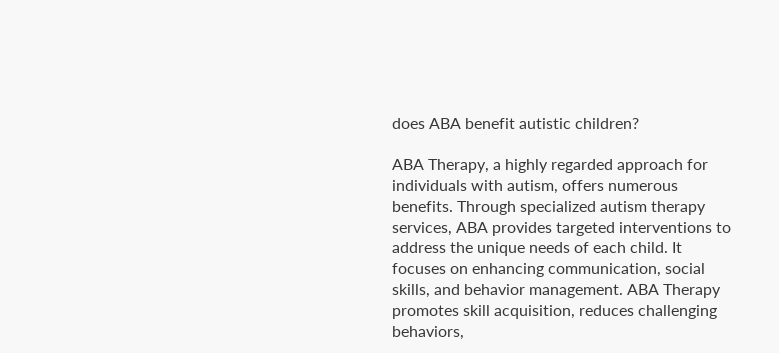does ABA benefit autistic children?

ABA Therapy, a highly regarded approach for individuals with autism, offers numerous benefits. Through specialized autism therapy services, ABA provides targeted interventions to address the unique needs of each child. It focuses on enhancing communication, social skills, and behavior management. ABA Therapy promotes skill acquisition, reduces challenging behaviors,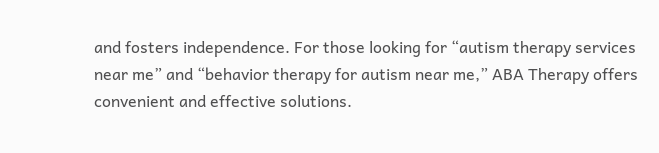and fosters independence. For those looking for “autism therapy services near me” and “behavior therapy for autism near me,” ABA Therapy offers convenient and effective solutions.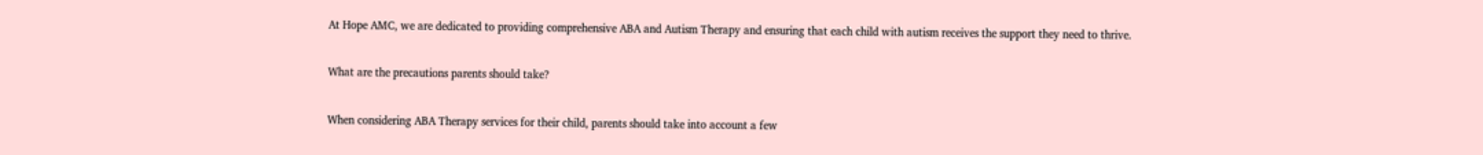At Hope AMC, we are dedicated to providing comprehensive ABA and Autism Therapy and ensuring that each child with autism receives the support they need to thrive.

What are the precautions parents should take?

When considering ABA Therapy services for their child, parents should take into account a few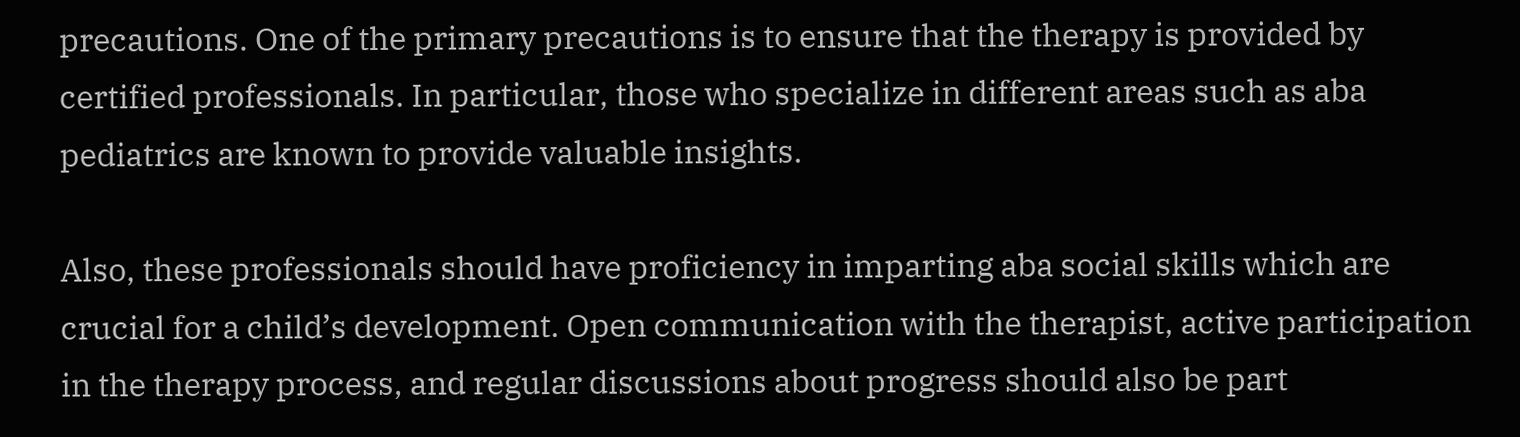precautions. One of the primary precautions is to ensure that the therapy is provided by certified professionals. In particular, those who specialize in different areas such as aba pediatrics are known to provide valuable insights.

Also, these professionals should have proficiency in imparting aba social skills which are crucial for a child’s development. Open communication with the therapist, active participation in the therapy process, and regular discussions about progress should also be part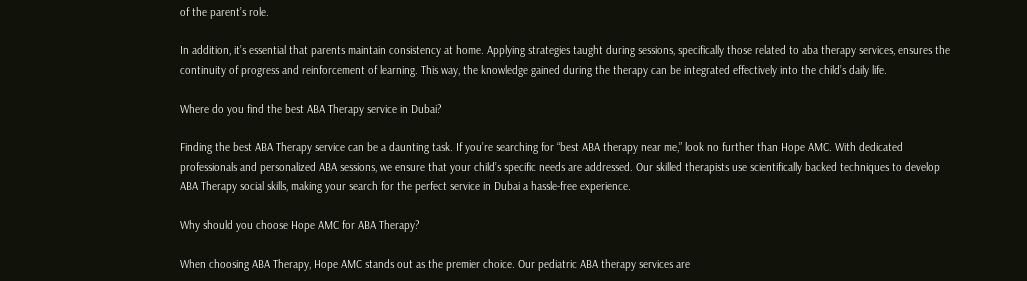of the parent’s role.

In addition, it’s essential that parents maintain consistency at home. Applying strategies taught during sessions, specifically those related to aba therapy services, ensures the continuity of progress and reinforcement of learning. This way, the knowledge gained during the therapy can be integrated effectively into the child’s daily life.

Where do you find the best ABA Therapy service in Dubai?

Finding the best ABA Therapy service can be a daunting task. If you’re searching for “best ABA therapy near me,” look no further than Hope AMC. With dedicated professionals and personalized ABA sessions, we ensure that your child’s specific needs are addressed. Our skilled therapists use scientifically backed techniques to develop ABA Therapy social skills, making your search for the perfect service in Dubai a hassle-free experience.

Why should you choose Hope AMC for ABA Therapy?

When choosing ABA Therapy, Hope AMC stands out as the premier choice. Our pediatric ABA therapy services are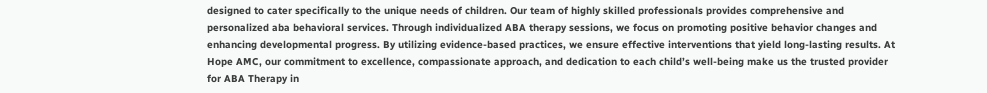designed to cater specifically to the unique needs of children. Our team of highly skilled professionals provides comprehensive and personalized aba behavioral services. Through individualized ABA therapy sessions, we focus on promoting positive behavior changes and enhancing developmental progress. By utilizing evidence-based practices, we ensure effective interventions that yield long-lasting results. At Hope AMC, our commitment to excellence, compassionate approach, and dedication to each child’s well-being make us the trusted provider for ABA Therapy in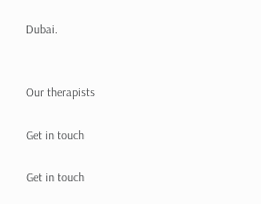Dubai.


Our therapists

Get in touch

Get in touch